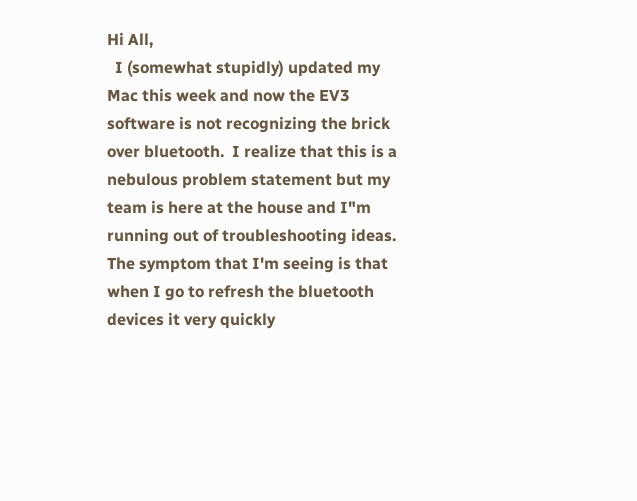Hi All,
  I (somewhat stupidly) updated my Mac this week and now the EV3 software is not recognizing the brick over bluetooth.  I realize that this is a nebulous problem statement but my team is here at the house and I"m running out of troubleshooting ideas.  The symptom that I'm seeing is that when I go to refresh the bluetooth devices it very quickly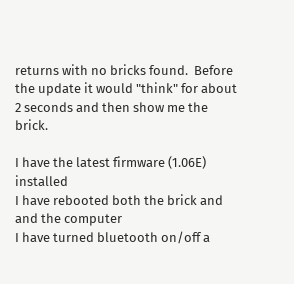returns with no bricks found.  Before the update it would "think" for about 2 seconds and then show me the brick.

I have the latest firmware (1.06E) installed
I have rebooted both the brick and and the computer
I have turned bluetooth on/off a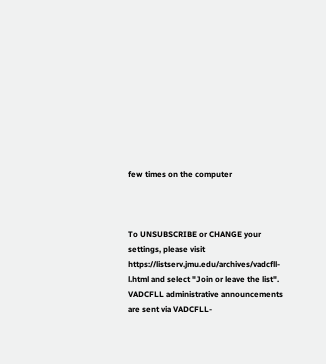few times on the computer



To UNSUBSCRIBE or CHANGE your settings, please visit https://listserv.jmu.edu/archives/vadcfll-l.html and select "Join or leave the list".
VADCFLL administrative announcements are sent via VADCFLL-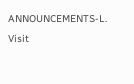ANNOUNCEMENTS-L. Visit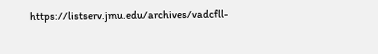https://listserv.jmu.edu/archives/vadcfll-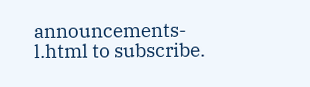announcements-l.html to subscribe.